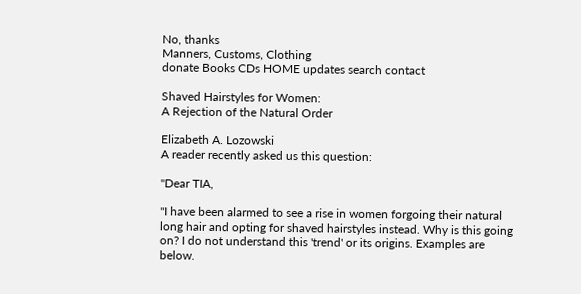No, thanks
Manners, Customs, Clothing
donate Books CDs HOME updates search contact

Shaved Hairstyles for Women:
A Rejection of the Natural Order

Elizabeth A. Lozowski
A reader recently asked us this question:

"Dear TIA,

"I have been alarmed to see a rise in women forgoing their natural long hair and opting for shaved hairstyles instead. Why is this going on? I do not understand this 'trend' or its origins. Examples are below.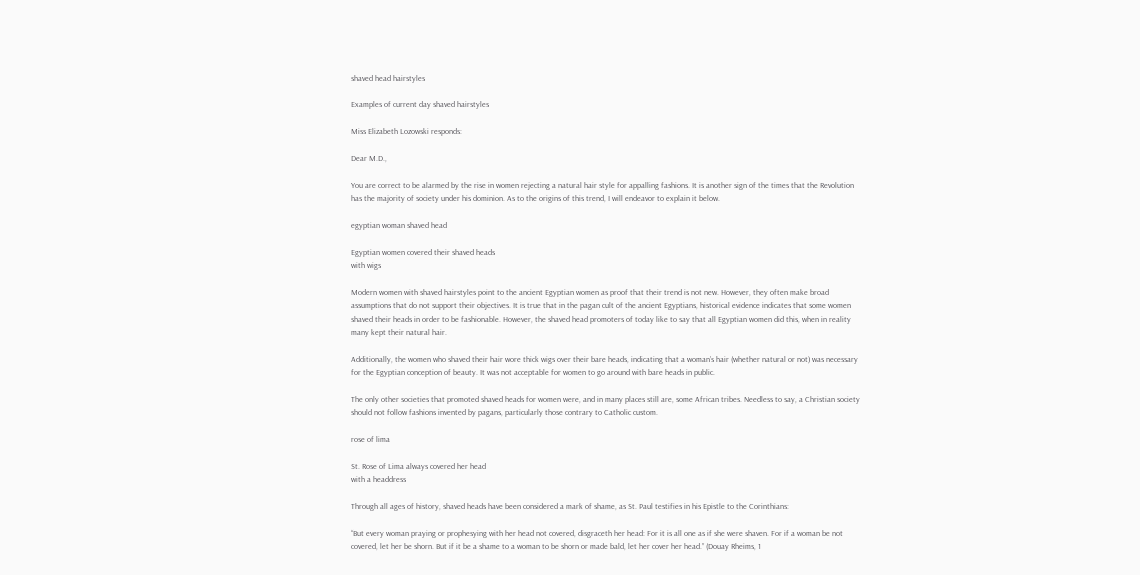shaved head hairstyles

Examples of current day shaved hairstyles

Miss Elizabeth Lozowski responds:

Dear M.D.,

You are correct to be alarmed by the rise in women rejecting a natural hair style for appalling fashions. It is another sign of the times that the Revolution has the majority of society under his dominion. As to the origins of this trend, I will endeavor to explain it below.

egyptian woman shaved head

Egyptian women covered their shaved heads
with wigs

Modern women with shaved hairstyles point to the ancient Egyptian women as proof that their trend is not new. However, they often make broad assumptions that do not support their objectives. It is true that in the pagan cult of the ancient Egyptians, historical evidence indicates that some women shaved their heads in order to be fashionable. However, the shaved head promoters of today like to say that all Egyptian women did this, when in reality many kept their natural hair.

Additionally, the women who shaved their hair wore thick wigs over their bare heads, indicating that a woman’s hair (whether natural or not) was necessary for the Egyptian conception of beauty. It was not acceptable for women to go around with bare heads in public.

The only other societies that promoted shaved heads for women were, and in many places still are, some African tribes. Needless to say, a Christian society should not follow fashions invented by pagans, particularly those contrary to Catholic custom.

rose of lima

St. Rose of Lima always covered her head
with a headdress

Through all ages of history, shaved heads have been considered a mark of shame, as St. Paul testifies in his Epistle to the Corinthians:

“But every woman praying or prophesying with her head not covered, disgraceth her head: For it is all one as if she were shaven. For if a woman be not covered, let her be shorn. But if it be a shame to a woman to be shorn or made bald, let her cover her head.” (Douay Rheims, 1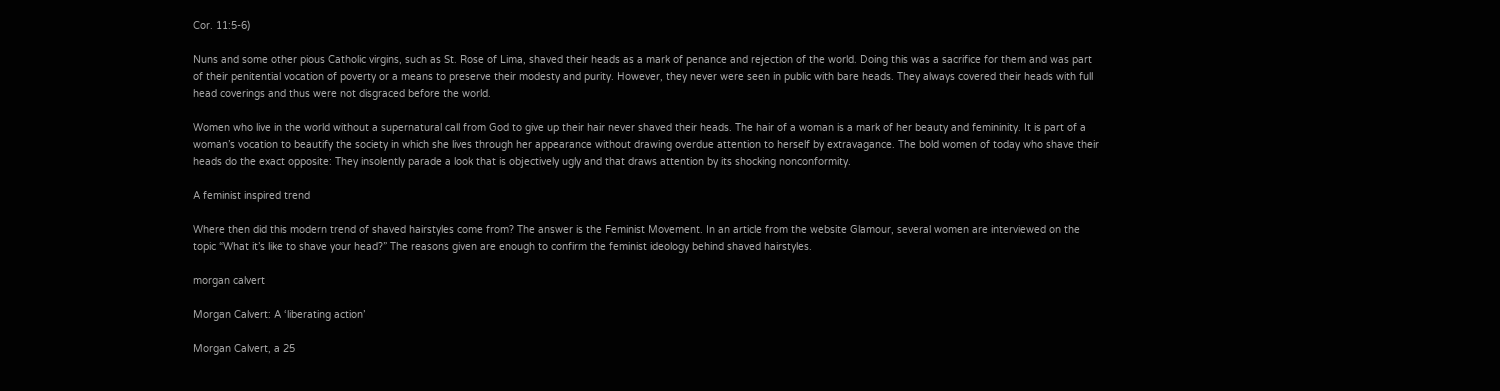Cor. 11:5-6)

Nuns and some other pious Catholic virgins, such as St. Rose of Lima, shaved their heads as a mark of penance and rejection of the world. Doing this was a sacrifice for them and was part of their penitential vocation of poverty or a means to preserve their modesty and purity. However, they never were seen in public with bare heads. They always covered their heads with full head coverings and thus were not disgraced before the world.

Women who live in the world without a supernatural call from God to give up their hair never shaved their heads. The hair of a woman is a mark of her beauty and femininity. It is part of a woman’s vocation to beautify the society in which she lives through her appearance without drawing overdue attention to herself by extravagance. The bold women of today who shave their heads do the exact opposite: They insolently parade a look that is objectively ugly and that draws attention by its shocking nonconformity.

A feminist inspired trend

Where then did this modern trend of shaved hairstyles come from? The answer is the Feminist Movement. In an article from the website Glamour, several women are interviewed on the topic “What it’s like to shave your head?” The reasons given are enough to confirm the feminist ideology behind shaved hairstyles.

morgan calvert

Morgan Calvert: A ‘liberating action’

Morgan Calvert, a 25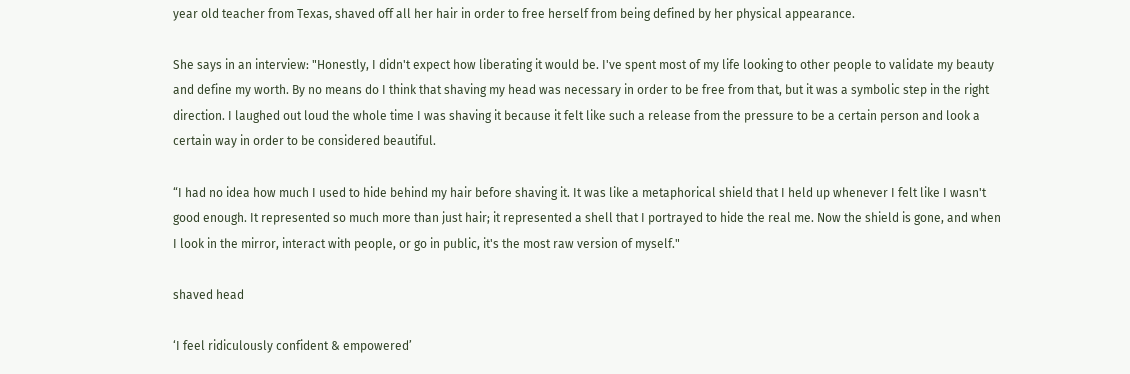year old teacher from Texas, shaved off all her hair in order to free herself from being defined by her physical appearance.

She says in an interview: "Honestly, I didn't expect how liberating it would be. I've spent most of my life looking to other people to validate my beauty and define my worth. By no means do I think that shaving my head was necessary in order to be free from that, but it was a symbolic step in the right direction. I laughed out loud the whole time I was shaving it because it felt like such a release from the pressure to be a certain person and look a certain way in order to be considered beautiful.

“I had no idea how much I used to hide behind my hair before shaving it. It was like a metaphorical shield that I held up whenever I felt like I wasn't good enough. It represented so much more than just hair; it represented a shell that I portrayed to hide the real me. Now the shield is gone, and when I look in the mirror, interact with people, or go in public, it's the most raw version of myself."

shaved head

‘I feel ridiculously confident & empowered’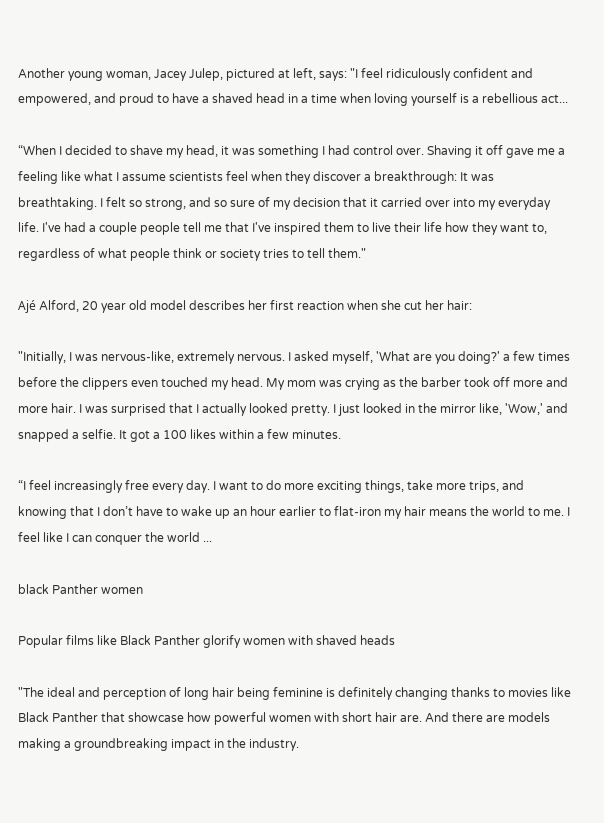Another young woman, Jacey Julep, pictured at left, says: "I feel ridiculously confident and empowered, and proud to have a shaved head in a time when loving yourself is a rebellious act...

“When I decided to shave my head, it was something I had control over. Shaving it off gave me a feeling like what I assume scientists feel when they discover a breakthrough: It was breathtaking. I felt so strong, and so sure of my decision that it carried over into my everyday life. I've had a couple people tell me that I've inspired them to live their life how they want to, regardless of what people think or society tries to tell them."

Ajé Alford, 20 year old model describes her first reaction when she cut her hair:

"Initially, I was nervous-like, extremely nervous. I asked myself, 'What are you doing?' a few times before the clippers even touched my head. My mom was crying as the barber took off more and more hair. I was surprised that I actually looked pretty. I just looked in the mirror like, 'Wow,' and snapped a selfie. It got a 100 likes within a few minutes.

“I feel increasingly free every day. I want to do more exciting things, take more trips, and knowing that I don’t have to wake up an hour earlier to flat-iron my hair means the world to me. I feel like I can conquer the world ...

black Panther women

Popular films like Black Panther glorify women with shaved heads

"The ideal and perception of long hair being feminine is definitely changing thanks to movies like Black Panther that showcase how powerful women with short hair are. And there are models making a groundbreaking impact in the industry.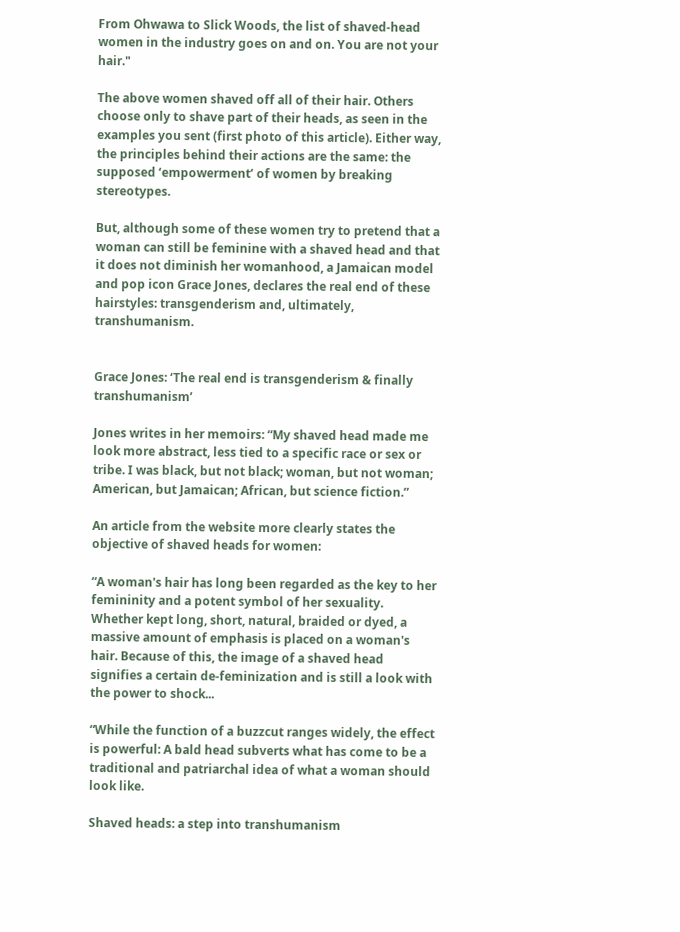From Ohwawa to Slick Woods, the list of shaved-head women in the industry goes on and on. You are not your hair."

The above women shaved off all of their hair. Others choose only to shave part of their heads, as seen in the examples you sent (first photo of this article). Either way, the principles behind their actions are the same: the supposed ‘empowerment’ of women by breaking stereotypes.

But, although some of these women try to pretend that a woman can still be feminine with a shaved head and that it does not diminish her womanhood, a Jamaican model and pop icon Grace Jones, declares the real end of these hairstyles: transgenderism and, ultimately, transhumanism.


Grace Jones: ‘The real end is transgenderism & finally transhumanism’

Jones writes in her memoirs: “My shaved head made me look more abstract, less tied to a specific race or sex or tribe. I was black, but not black; woman, but not woman; American, but Jamaican; African, but science fiction.”

An article from the website more clearly states the objective of shaved heads for women:

“A woman's hair has long been regarded as the key to her femininity and a potent symbol of her sexuality. Whether kept long, short, natural, braided or dyed, a massive amount of emphasis is placed on a woman's hair. Because of this, the image of a shaved head signifies a certain de-feminization and is still a look with the power to shock...

“While the function of a buzzcut ranges widely, the effect is powerful: A bald head subverts what has come to be a traditional and patriarchal idea of what a woman should look like.

Shaved heads: a step into transhumanism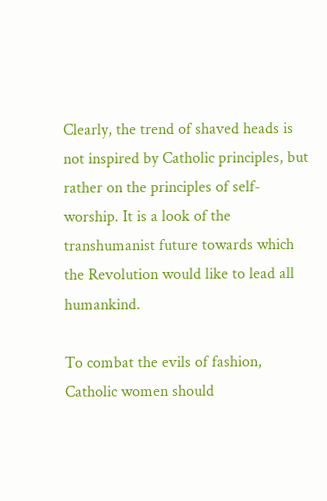Clearly, the trend of shaved heads is not inspired by Catholic principles, but rather on the principles of self-worship. It is a look of the transhumanist future towards which the Revolution would like to lead all humankind.

To combat the evils of fashion, Catholic women should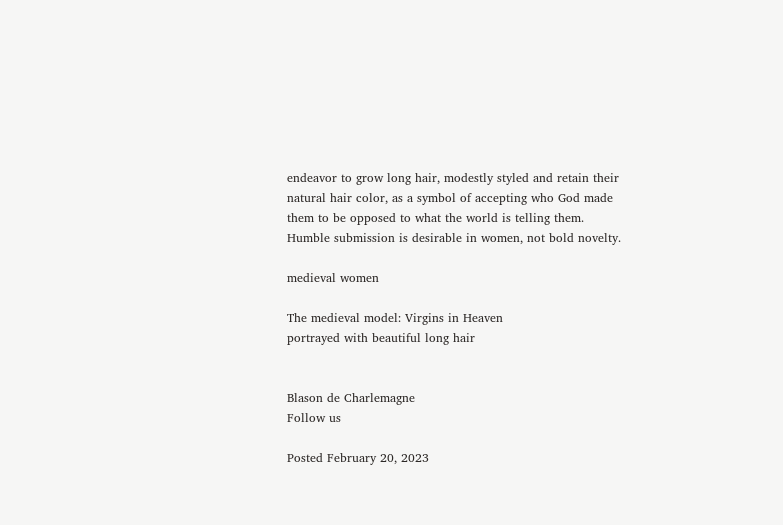endeavor to grow long hair, modestly styled and retain their natural hair color, as a symbol of accepting who God made them to be opposed to what the world is telling them. Humble submission is desirable in women, not bold novelty.

medieval women

The medieval model: Virgins in Heaven
portrayed with beautiful long hair


Blason de Charlemagne
Follow us

Posted February 20, 2023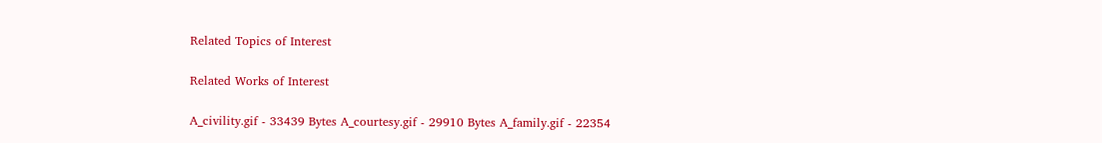Related Topics of Interest

Related Works of Interest

A_civility.gif - 33439 Bytes A_courtesy.gif - 29910 Bytes A_family.gif - 22354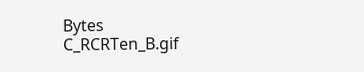Bytes
C_RCRTen_B.gif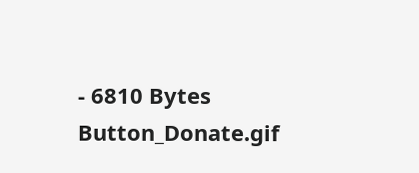- 6810 Bytes Button_Donate.gif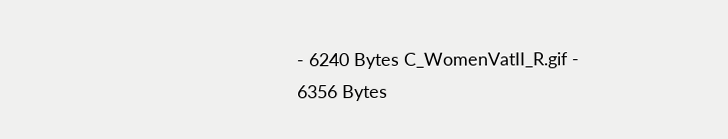- 6240 Bytes C_WomenVatII_R.gif - 6356 Bytes